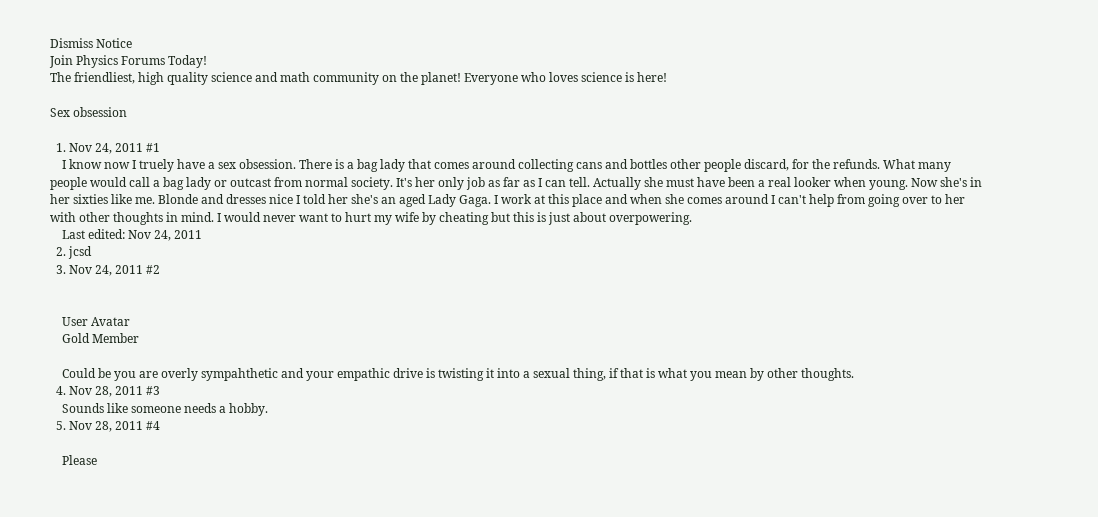Dismiss Notice
Join Physics Forums Today!
The friendliest, high quality science and math community on the planet! Everyone who loves science is here!

Sex obsession

  1. Nov 24, 2011 #1
    I know now I truely have a sex obsession. There is a bag lady that comes around collecting cans and bottles other people discard, for the refunds. What many people would call a bag lady or outcast from normal society. It's her only job as far as I can tell. Actually she must have been a real looker when young. Now she's in her sixties like me. Blonde and dresses nice I told her she's an aged Lady Gaga. I work at this place and when she comes around I can't help from going over to her with other thoughts in mind. I would never want to hurt my wife by cheating but this is just about overpowering.
    Last edited: Nov 24, 2011
  2. jcsd
  3. Nov 24, 2011 #2


    User Avatar
    Gold Member

    Could be you are overly sympahthetic and your empathic drive is twisting it into a sexual thing, if that is what you mean by other thoughts.
  4. Nov 28, 2011 #3
    Sounds like someone needs a hobby.
  5. Nov 28, 2011 #4

    Please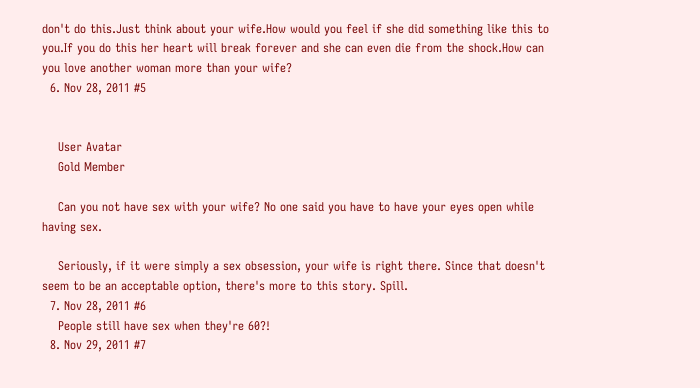don't do this.Just think about your wife.How would you feel if she did something like this to you.If you do this her heart will break forever and she can even die from the shock.How can you love another woman more than your wife?
  6. Nov 28, 2011 #5


    User Avatar
    Gold Member

    Can you not have sex with your wife? No one said you have to have your eyes open while having sex.

    Seriously, if it were simply a sex obsession, your wife is right there. Since that doesn't seem to be an acceptable option, there's more to this story. Spill.
  7. Nov 28, 2011 #6
    People still have sex when they're 60?!
  8. Nov 29, 2011 #7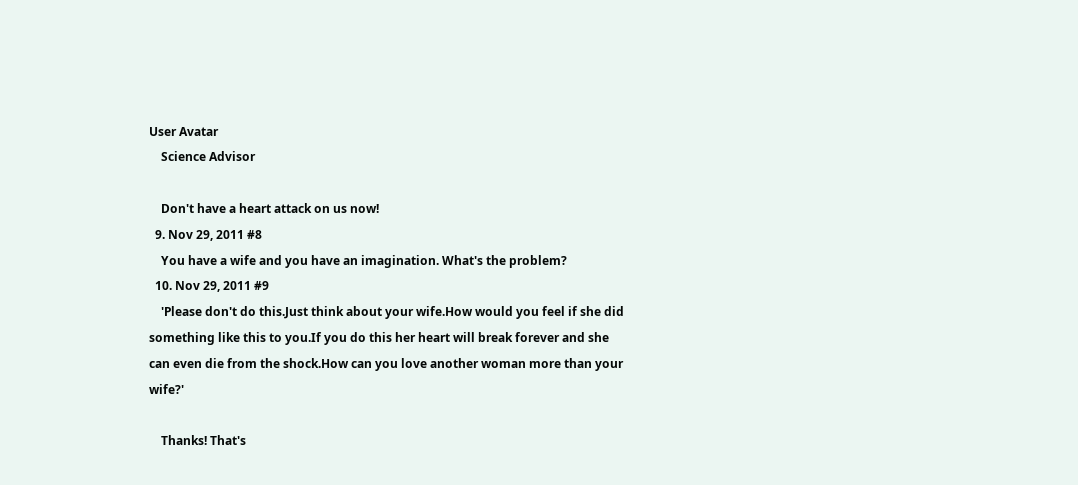User Avatar
    Science Advisor

    Don't have a heart attack on us now!
  9. Nov 29, 2011 #8
    You have a wife and you have an imagination. What's the problem?
  10. Nov 29, 2011 #9
    'Please don't do this.Just think about your wife.How would you feel if she did something like this to you.If you do this her heart will break forever and she can even die from the shock.How can you love another woman more than your wife?'

    Thanks! That's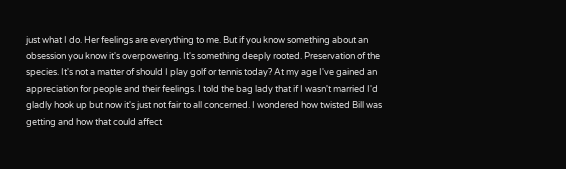just what I do. Her feelings are everything to me. But if you know something about an obsession you know it's overpowering. It's something deeply rooted. Preservation of the species. It's not a matter of should I play golf or tennis today? At my age I've gained an appreciation for people and their feelings. I told the bag lady that if I wasn't married I'd gladly hook up but now it's just not fair to all concerned. I wondered how twisted Bill was getting and how that could affect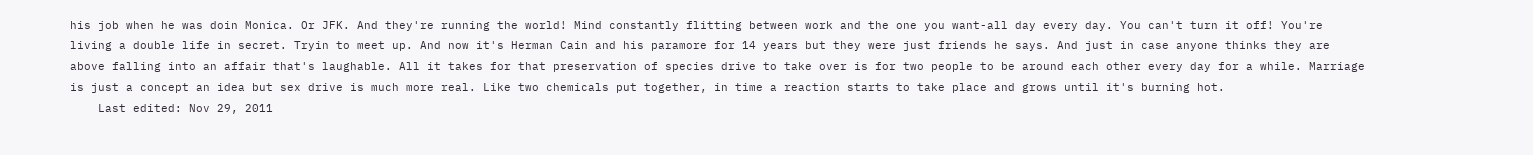his job when he was doin Monica. Or JFK. And they're running the world! Mind constantly flitting between work and the one you want-all day every day. You can't turn it off! You're living a double life in secret. Tryin to meet up. And now it's Herman Cain and his paramore for 14 years but they were just friends he says. And just in case anyone thinks they are above falling into an affair that's laughable. All it takes for that preservation of species drive to take over is for two people to be around each other every day for a while. Marriage is just a concept an idea but sex drive is much more real. Like two chemicals put together, in time a reaction starts to take place and grows until it's burning hot.
    Last edited: Nov 29, 2011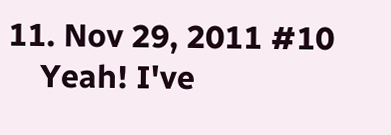11. Nov 29, 2011 #10
    Yeah! I've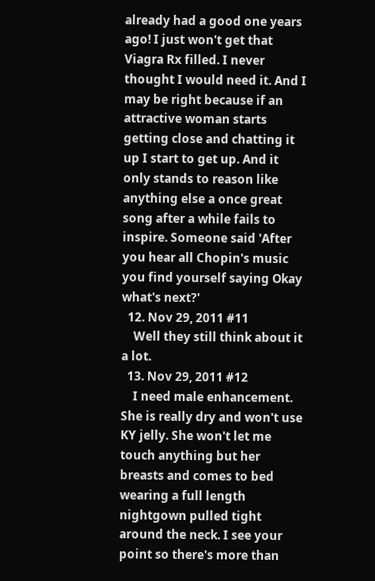already had a good one years ago! I just won't get that Viagra Rx filled. I never thought I would need it. And I may be right because if an attractive woman starts getting close and chatting it up I start to get up. And it only stands to reason like anything else a once great song after a while fails to inspire. Someone said 'After you hear all Chopin's music you find yourself saying Okay what's next?'
  12. Nov 29, 2011 #11
    Well they still think about it a lot.
  13. Nov 29, 2011 #12
    I need male enhancement. She is really dry and won't use KY jelly. She won't let me touch anything but her breasts and comes to bed wearing a full length nightgown pulled tight around the neck. I see your point so there's more than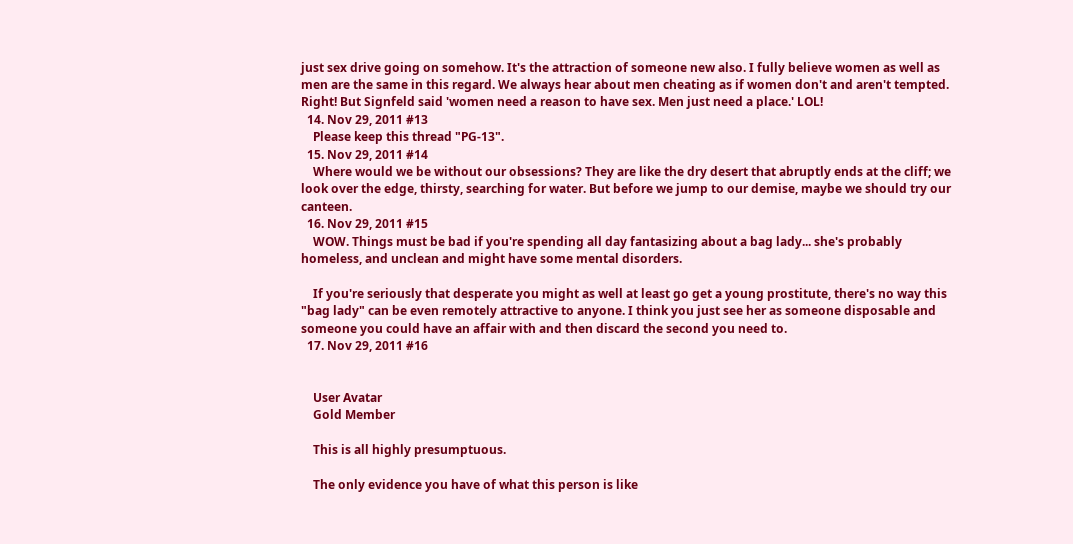just sex drive going on somehow. It's the attraction of someone new also. I fully believe women as well as men are the same in this regard. We always hear about men cheating as if women don't and aren't tempted. Right! But Signfeld said 'women need a reason to have sex. Men just need a place.' LOL!
  14. Nov 29, 2011 #13
    Please keep this thread "PG-13".
  15. Nov 29, 2011 #14
    Where would we be without our obsessions? They are like the dry desert that abruptly ends at the cliff; we look over the edge, thirsty, searching for water. But before we jump to our demise, maybe we should try our canteen.
  16. Nov 29, 2011 #15
    WOW. Things must be bad if you're spending all day fantasizing about a bag lady... she's probably homeless, and unclean and might have some mental disorders.

    If you're seriously that desperate you might as well at least go get a young prostitute, there's no way this "bag lady" can be even remotely attractive to anyone. I think you just see her as someone disposable and someone you could have an affair with and then discard the second you need to.
  17. Nov 29, 2011 #16


    User Avatar
    Gold Member

    This is all highly presumptuous.

    The only evidence you have of what this person is like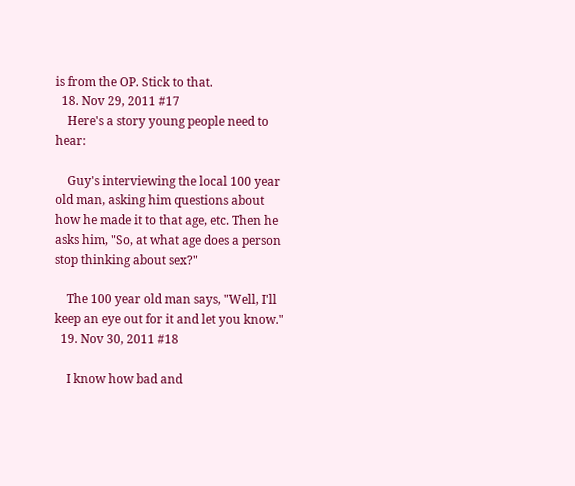is from the OP. Stick to that.
  18. Nov 29, 2011 #17
    Here's a story young people need to hear:

    Guy's interviewing the local 100 year old man, asking him questions about how he made it to that age, etc. Then he asks him, "So, at what age does a person stop thinking about sex?"

    The 100 year old man says, "Well, I'll keep an eye out for it and let you know."
  19. Nov 30, 2011 #18

    I know how bad and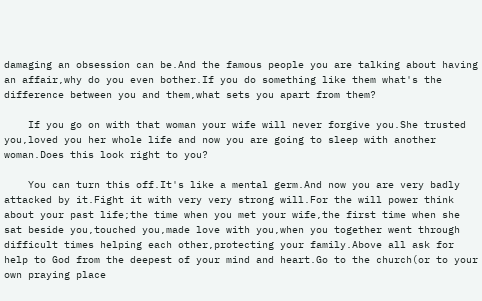damaging an obsession can be.And the famous people you are talking about having an affair,why do you even bother.If you do something like them what's the difference between you and them,what sets you apart from them?

    If you go on with that woman your wife will never forgive you.She trusted you,loved you her whole life and now you are going to sleep with another woman.Does this look right to you?

    You can turn this off.It's like a mental germ.And now you are very badly attacked by it.Fight it with very very strong will.For the will power think about your past life;the time when you met your wife,the first time when she sat beside you,touched you,made love with you,when you together went through difficult times helping each other,protecting your family.Above all ask for help to God from the deepest of your mind and heart.Go to the church(or to your own praying place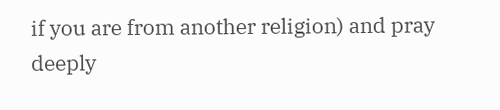if you are from another religion) and pray deeply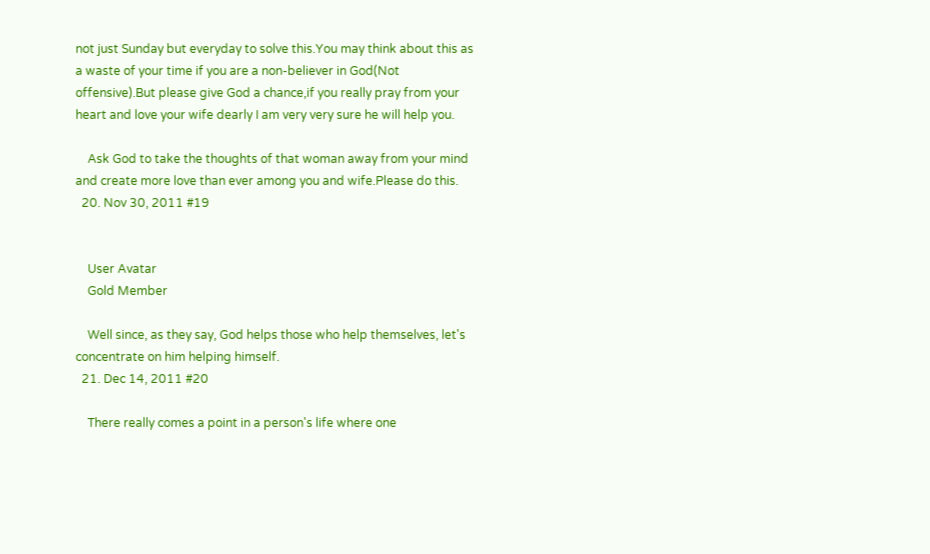not just Sunday but everyday to solve this.You may think about this as a waste of your time if you are a non-believer in God(Not offensive).But please give God a chance,if you really pray from your heart and love your wife dearly I am very very sure he will help you.

    Ask God to take the thoughts of that woman away from your mind and create more love than ever among you and wife.Please do this.
  20. Nov 30, 2011 #19


    User Avatar
    Gold Member

    Well since, as they say, God helps those who help themselves, let's concentrate on him helping himself.
  21. Dec 14, 2011 #20

    There really comes a point in a person's life where one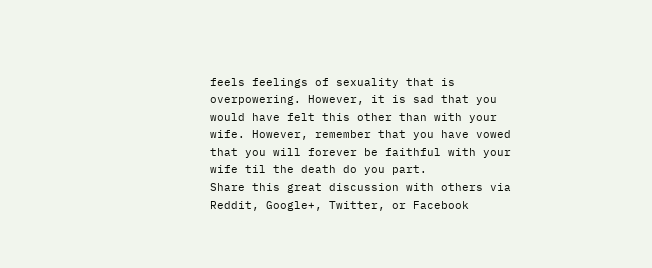feels feelings of sexuality that is overpowering. However, it is sad that you would have felt this other than with your wife. However, remember that you have vowed that you will forever be faithful with your wife til the death do you part.
Share this great discussion with others via Reddit, Google+, Twitter, or Facebook